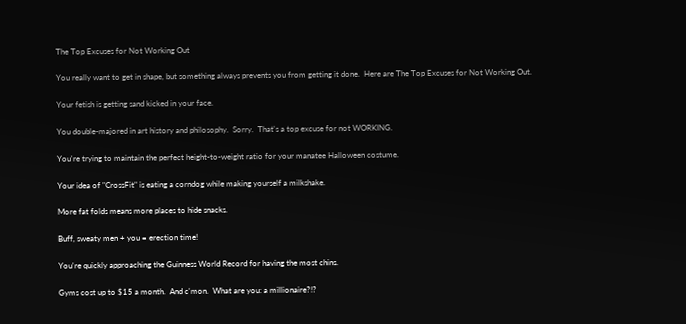The Top Excuses for Not Working Out

You really want to get in shape, but something always prevents you from getting it done.  Here are The Top Excuses for Not Working Out.

Your fetish is getting sand kicked in your face.

You double-majored in art history and philosophy.  Sorry.  That's a top excuse for not WORKING.

You're trying to maintain the perfect height-to-weight ratio for your manatee Halloween costume.

Your idea of "CrossFit" is eating a corndog while making yourself a milkshake.

More fat folds means more places to hide snacks.

Buff, sweaty men + you = erection time!

You're quickly approaching the Guinness World Record for having the most chins.

Gyms cost up to $15 a month.  And c'mon.  What are you: a millionaire?!?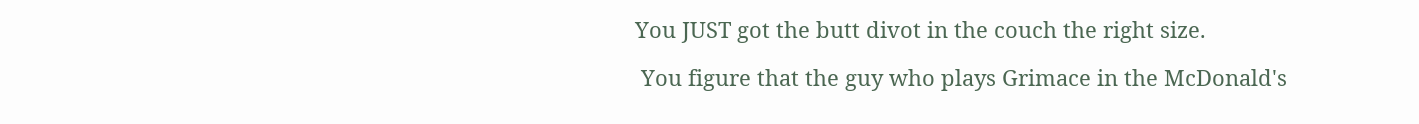You JUST got the butt divot in the couch the right size.

 You figure that the guy who plays Grimace in the McDonald's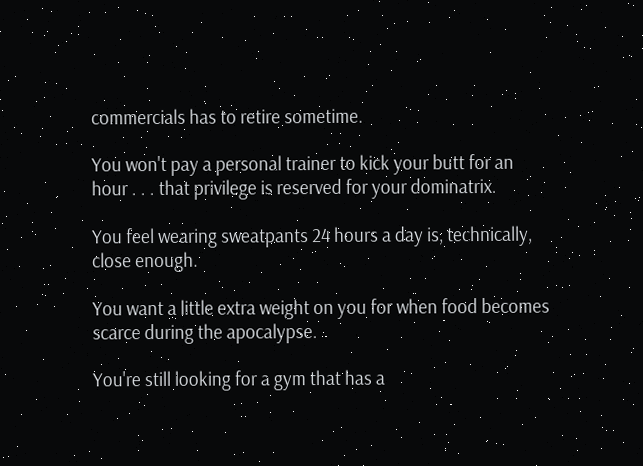commercials has to retire sometime.

You won't pay a personal trainer to kick your butt for an hour . . . that privilege is reserved for your dominatrix.

You feel wearing sweatpants 24 hours a day is, technically, close enough.

You want a little extra weight on you for when food becomes scarce during the apocalypse.

You're still looking for a gym that has a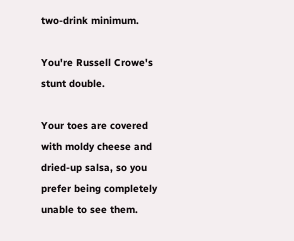two-drink minimum.

You're Russell Crowe's stunt double.

Your toes are covered with moldy cheese and dried-up salsa, so you prefer being completely unable to see them.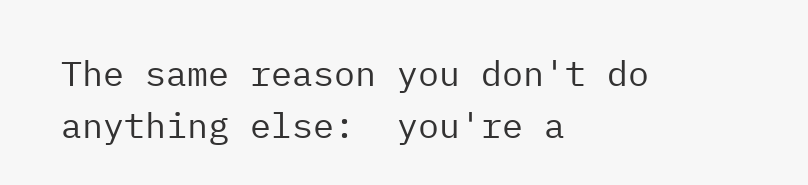The same reason you don't do anything else:  you're a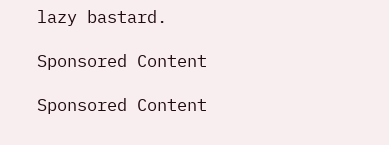lazy bastard.

Sponsored Content

Sponsored Content